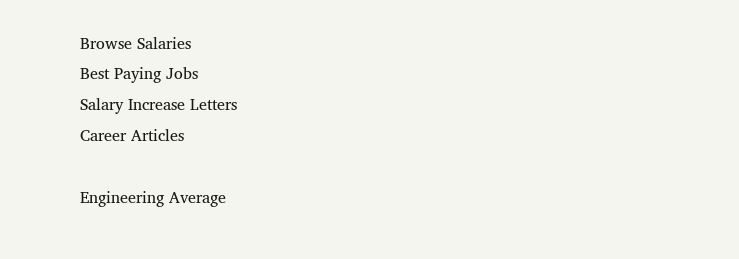Browse Salaries
Best Paying Jobs
Salary Increase Letters
Career Articles

Engineering Average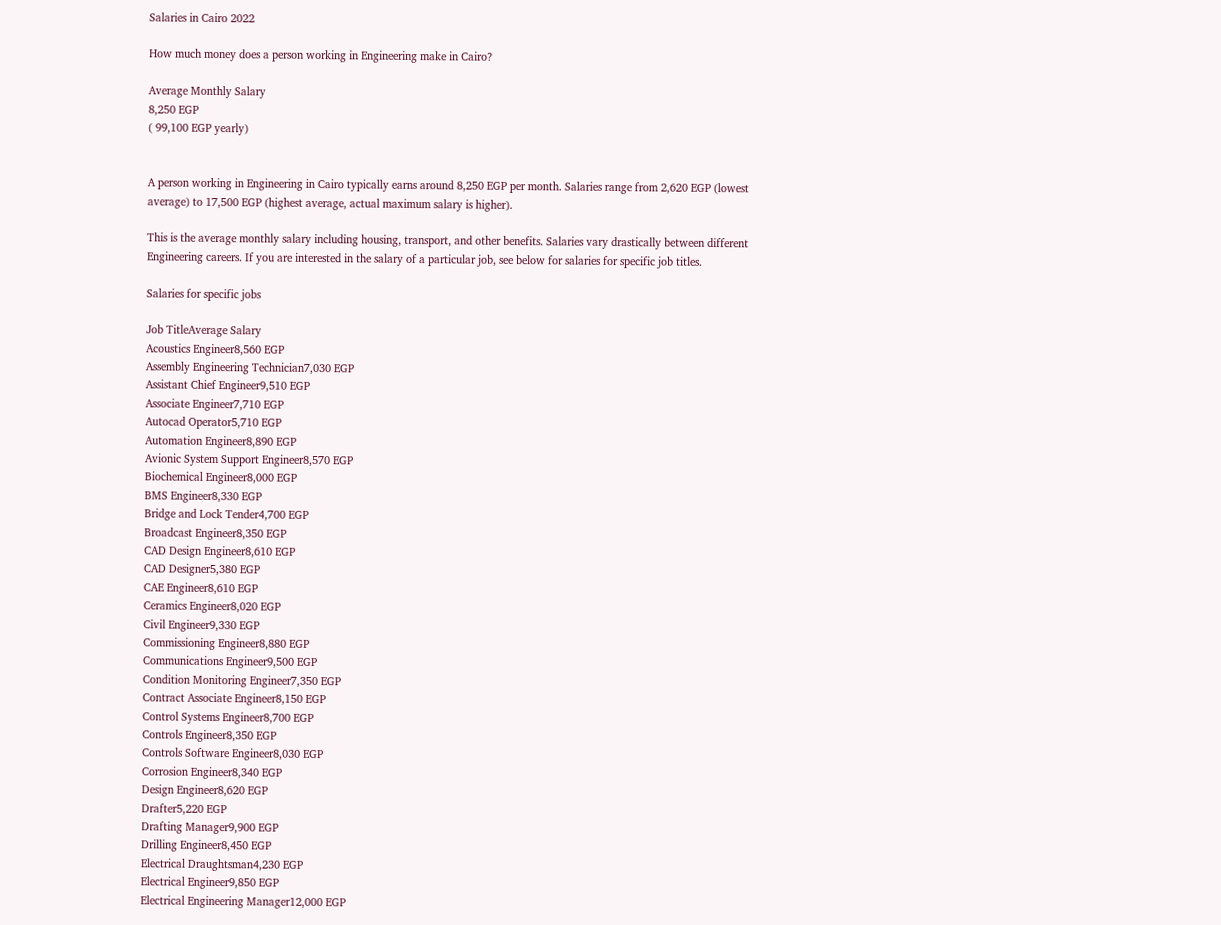Salaries in Cairo 2022

How much money does a person working in Engineering make in Cairo?

Average Monthly Salary
8,250 EGP
( 99,100 EGP yearly)


A person working in Engineering in Cairo typically earns around 8,250 EGP per month. Salaries range from 2,620 EGP (lowest average) to 17,500 EGP (highest average, actual maximum salary is higher).

This is the average monthly salary including housing, transport, and other benefits. Salaries vary drastically between different Engineering careers. If you are interested in the salary of a particular job, see below for salaries for specific job titles.

Salaries for specific jobs

Job TitleAverage Salary
Acoustics Engineer8,560 EGP
Assembly Engineering Technician7,030 EGP
Assistant Chief Engineer9,510 EGP
Associate Engineer7,710 EGP
Autocad Operator5,710 EGP
Automation Engineer8,890 EGP
Avionic System Support Engineer8,570 EGP
Biochemical Engineer8,000 EGP
BMS Engineer8,330 EGP
Bridge and Lock Tender4,700 EGP
Broadcast Engineer8,350 EGP
CAD Design Engineer8,610 EGP
CAD Designer5,380 EGP
CAE Engineer8,610 EGP
Ceramics Engineer8,020 EGP
Civil Engineer9,330 EGP
Commissioning Engineer8,880 EGP
Communications Engineer9,500 EGP
Condition Monitoring Engineer7,350 EGP
Contract Associate Engineer8,150 EGP
Control Systems Engineer8,700 EGP
Controls Engineer8,350 EGP
Controls Software Engineer8,030 EGP
Corrosion Engineer8,340 EGP
Design Engineer8,620 EGP
Drafter5,220 EGP
Drafting Manager9,900 EGP
Drilling Engineer8,450 EGP
Electrical Draughtsman4,230 EGP
Electrical Engineer9,850 EGP
Electrical Engineering Manager12,000 EGP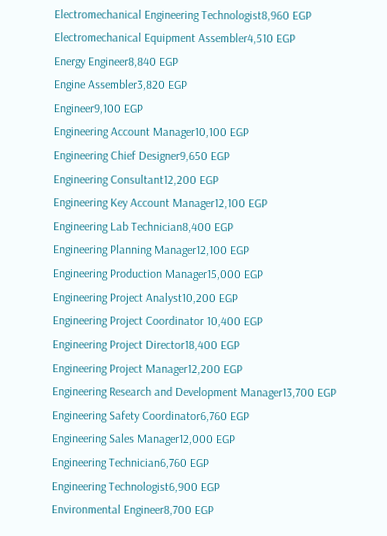Electromechanical Engineering Technologist8,960 EGP
Electromechanical Equipment Assembler4,510 EGP
Energy Engineer8,840 EGP
Engine Assembler3,820 EGP
Engineer9,100 EGP
Engineering Account Manager10,100 EGP
Engineering Chief Designer9,650 EGP
Engineering Consultant12,200 EGP
Engineering Key Account Manager12,100 EGP
Engineering Lab Technician8,400 EGP
Engineering Planning Manager12,100 EGP
Engineering Production Manager15,000 EGP
Engineering Project Analyst10,200 EGP
Engineering Project Coordinator 10,400 EGP
Engineering Project Director18,400 EGP
Engineering Project Manager12,200 EGP
Engineering Research and Development Manager13,700 EGP
Engineering Safety Coordinator6,760 EGP
Engineering Sales Manager12,000 EGP
Engineering Technician6,760 EGP
Engineering Technologist6,900 EGP
Environmental Engineer8,700 EGP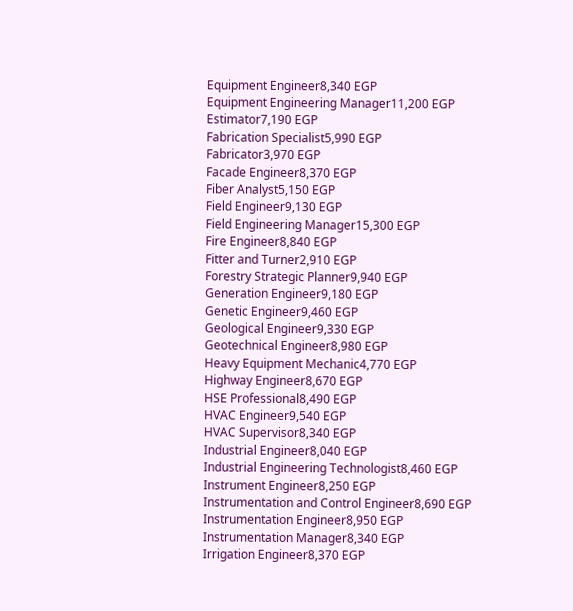Equipment Engineer8,340 EGP
Equipment Engineering Manager11,200 EGP
Estimator7,190 EGP
Fabrication Specialist5,990 EGP
Fabricator3,970 EGP
Facade Engineer8,370 EGP
Fiber Analyst5,150 EGP
Field Engineer9,130 EGP
Field Engineering Manager15,300 EGP
Fire Engineer8,840 EGP
Fitter and Turner2,910 EGP
Forestry Strategic Planner9,940 EGP
Generation Engineer9,180 EGP
Genetic Engineer9,460 EGP
Geological Engineer9,330 EGP
Geotechnical Engineer8,980 EGP
Heavy Equipment Mechanic4,770 EGP
Highway Engineer8,670 EGP
HSE Professional8,490 EGP
HVAC Engineer9,540 EGP
HVAC Supervisor8,340 EGP
Industrial Engineer8,040 EGP
Industrial Engineering Technologist8,460 EGP
Instrument Engineer8,250 EGP
Instrumentation and Control Engineer8,690 EGP
Instrumentation Engineer8,950 EGP
Instrumentation Manager8,340 EGP
Irrigation Engineer8,370 EGP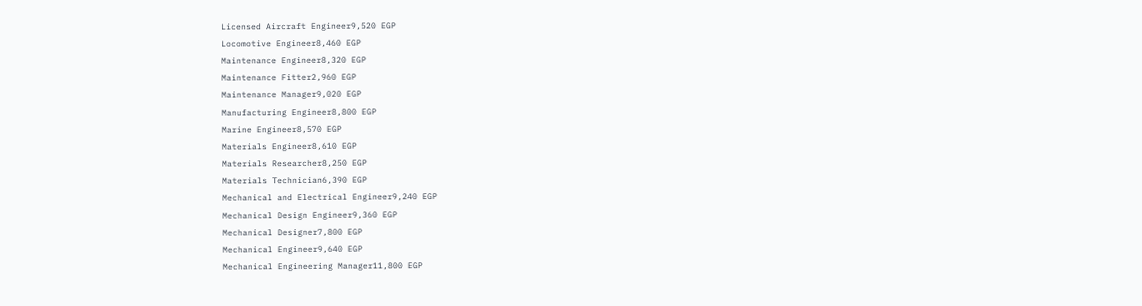Licensed Aircraft Engineer9,520 EGP
Locomotive Engineer8,460 EGP
Maintenance Engineer8,320 EGP
Maintenance Fitter2,960 EGP
Maintenance Manager9,020 EGP
Manufacturing Engineer8,800 EGP
Marine Engineer8,570 EGP
Materials Engineer8,610 EGP
Materials Researcher8,250 EGP
Materials Technician6,390 EGP
Mechanical and Electrical Engineer9,240 EGP
Mechanical Design Engineer9,360 EGP
Mechanical Designer7,800 EGP
Mechanical Engineer9,640 EGP
Mechanical Engineering Manager11,800 EGP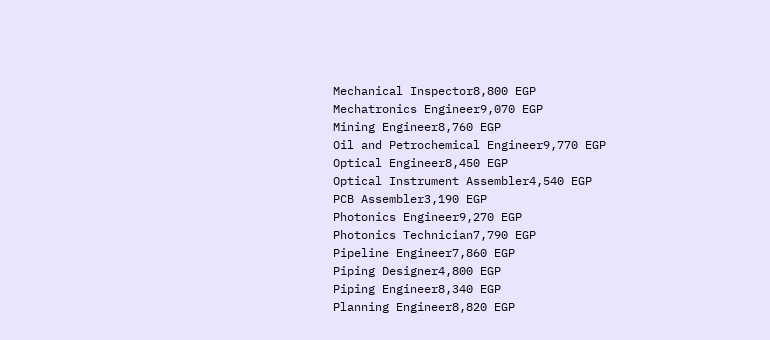Mechanical Inspector8,800 EGP
Mechatronics Engineer9,070 EGP
Mining Engineer8,760 EGP
Oil and Petrochemical Engineer9,770 EGP
Optical Engineer8,450 EGP
Optical Instrument Assembler4,540 EGP
PCB Assembler3,190 EGP
Photonics Engineer9,270 EGP
Photonics Technician7,790 EGP
Pipeline Engineer7,860 EGP
Piping Designer4,800 EGP
Piping Engineer8,340 EGP
Planning Engineer8,820 EGP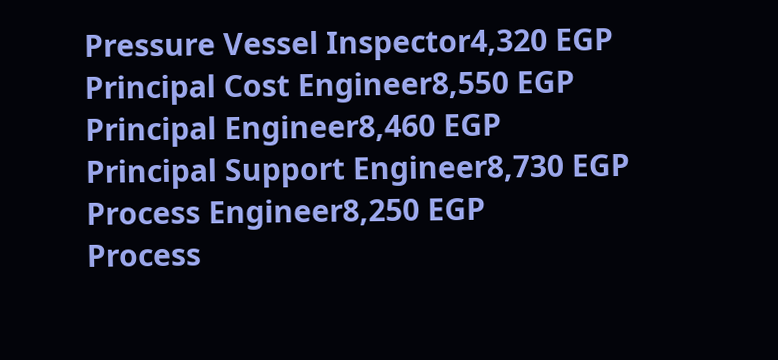Pressure Vessel Inspector4,320 EGP
Principal Cost Engineer8,550 EGP
Principal Engineer8,460 EGP
Principal Support Engineer8,730 EGP
Process Engineer8,250 EGP
Process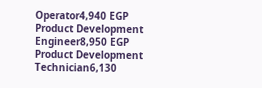Operator4,940 EGP
Product Development Engineer8,950 EGP
Product Development Technician6,130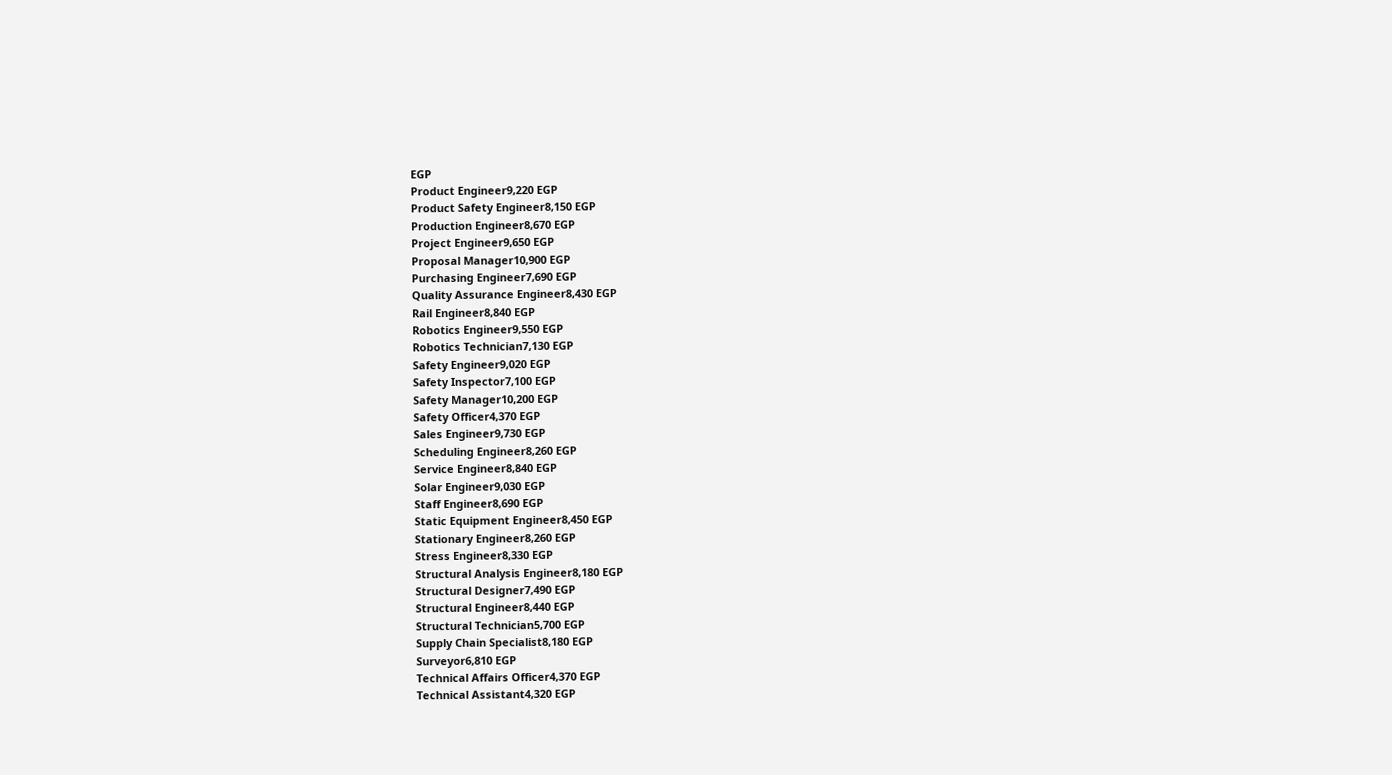EGP
Product Engineer9,220 EGP
Product Safety Engineer8,150 EGP
Production Engineer8,670 EGP
Project Engineer9,650 EGP
Proposal Manager10,900 EGP
Purchasing Engineer7,690 EGP
Quality Assurance Engineer8,430 EGP
Rail Engineer8,840 EGP
Robotics Engineer9,550 EGP
Robotics Technician7,130 EGP
Safety Engineer9,020 EGP
Safety Inspector7,100 EGP
Safety Manager10,200 EGP
Safety Officer4,370 EGP
Sales Engineer9,730 EGP
Scheduling Engineer8,260 EGP
Service Engineer8,840 EGP
Solar Engineer9,030 EGP
Staff Engineer8,690 EGP
Static Equipment Engineer8,450 EGP
Stationary Engineer8,260 EGP
Stress Engineer8,330 EGP
Structural Analysis Engineer8,180 EGP
Structural Designer7,490 EGP
Structural Engineer8,440 EGP
Structural Technician5,700 EGP
Supply Chain Specialist8,180 EGP
Surveyor6,810 EGP
Technical Affairs Officer4,370 EGP
Technical Assistant4,320 EGP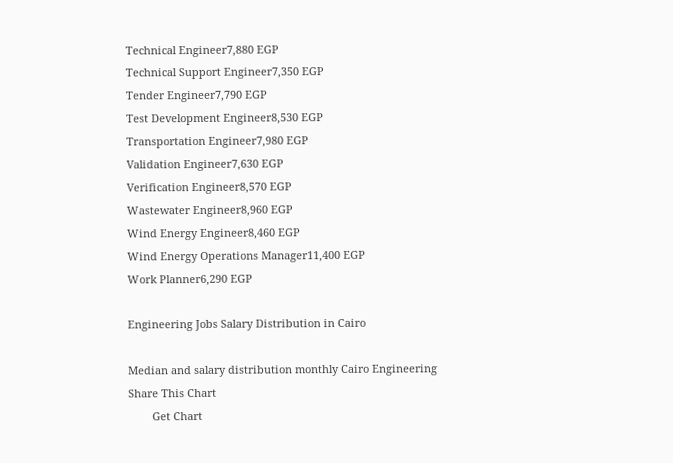Technical Engineer7,880 EGP
Technical Support Engineer7,350 EGP
Tender Engineer7,790 EGP
Test Development Engineer8,530 EGP
Transportation Engineer7,980 EGP
Validation Engineer7,630 EGP
Verification Engineer8,570 EGP
Wastewater Engineer8,960 EGP
Wind Energy Engineer8,460 EGP
Wind Energy Operations Manager11,400 EGP
Work Planner6,290 EGP

Engineering Jobs Salary Distribution in Cairo

Median and salary distribution monthly Cairo Engineering
Share This Chart
        Get Chart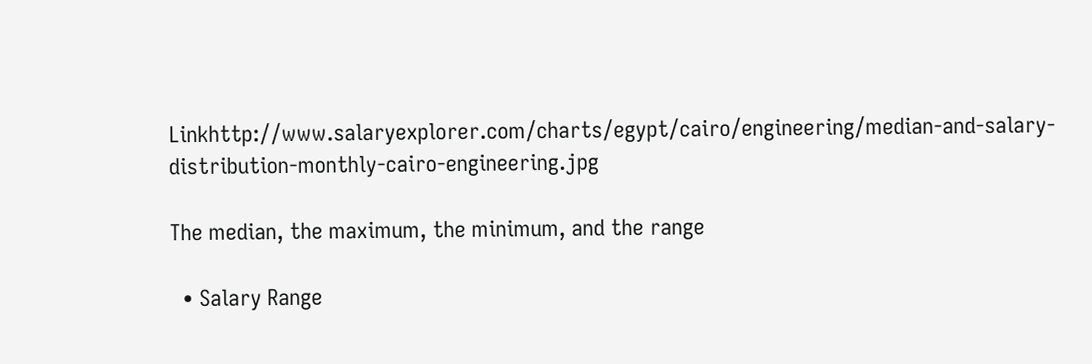Linkhttp://www.salaryexplorer.com/charts/egypt/cairo/engineering/median-and-salary-distribution-monthly-cairo-engineering.jpg

The median, the maximum, the minimum, and the range

  • Salary Range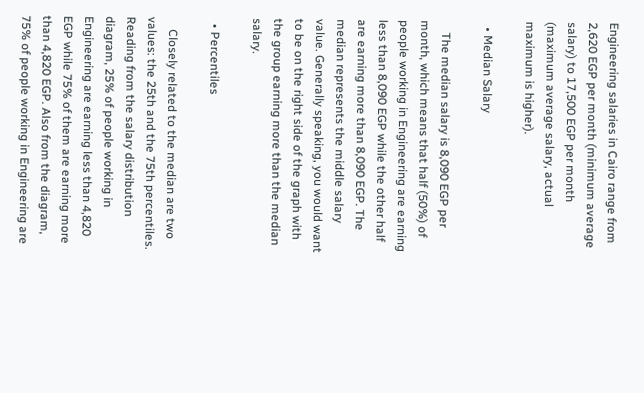Engineering salaries in Cairo range from 2,620 EGP per month (minimum average salary) to 17,500 EGP per month (maximum average salary, actual maximum is higher).

  • Median Salary

    The median salary is 8,090 EGP per month, which means that half (50%) of people working in Engineering are earning less than 8,090 EGP while the other half are earning more than 8,090 EGP. The median represents the middle salary value. Generally speaking, you would want to be on the right side of the graph with the group earning more than the median salary.

  • Percentiles

    Closely related to the median are two values: the 25th and the 75th percentiles. Reading from the salary distribution diagram, 25% of people working in Engineering are earning less than 4,820 EGP while 75% of them are earning more than 4,820 EGP. Also from the diagram, 75% of people working in Engineering are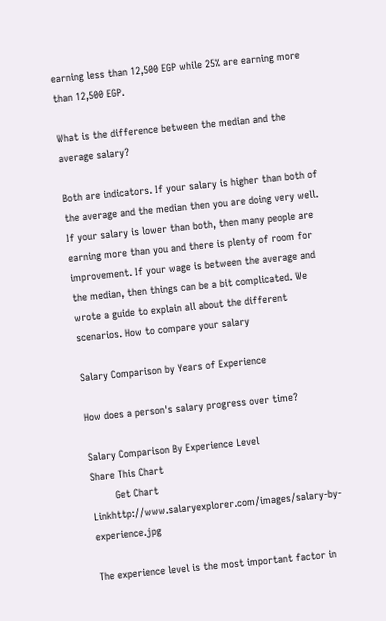earning less than 12,500 EGP while 25% are earning more than 12,500 EGP.

What is the difference between the median and the average salary?

Both are indicators. If your salary is higher than both of the average and the median then you are doing very well. If your salary is lower than both, then many people are earning more than you and there is plenty of room for improvement. If your wage is between the average and the median, then things can be a bit complicated. We wrote a guide to explain all about the different scenarios. How to compare your salary

Salary Comparison by Years of Experience

How does a person's salary progress over time?

Salary Comparison By Experience Level
Share This Chart
        Get Chart Linkhttp://www.salaryexplorer.com/images/salary-by-experience.jpg

The experience level is the most important factor in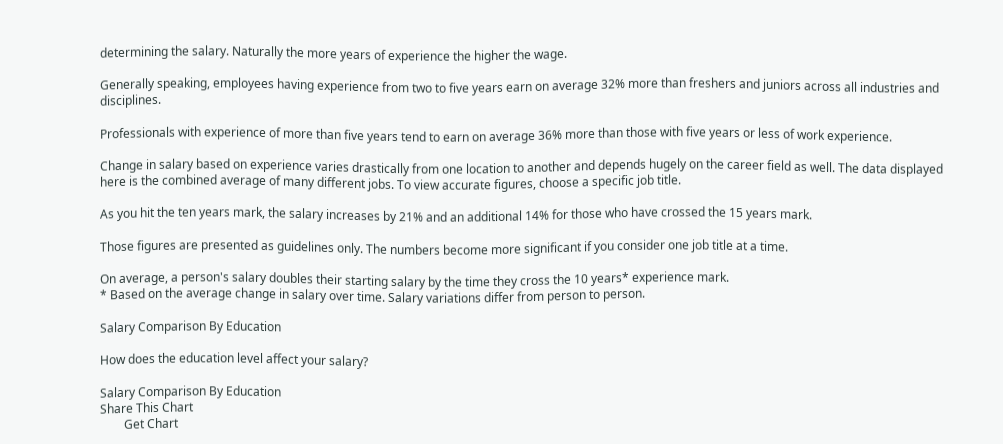determining the salary. Naturally the more years of experience the higher the wage.

Generally speaking, employees having experience from two to five years earn on average 32% more than freshers and juniors across all industries and disciplines.

Professionals with experience of more than five years tend to earn on average 36% more than those with five years or less of work experience.

Change in salary based on experience varies drastically from one location to another and depends hugely on the career field as well. The data displayed here is the combined average of many different jobs. To view accurate figures, choose a specific job title.

As you hit the ten years mark, the salary increases by 21% and an additional 14% for those who have crossed the 15 years mark.

Those figures are presented as guidelines only. The numbers become more significant if you consider one job title at a time.

On average, a person's salary doubles their starting salary by the time they cross the 10 years* experience mark.
* Based on the average change in salary over time. Salary variations differ from person to person.

Salary Comparison By Education

How does the education level affect your salary?

Salary Comparison By Education
Share This Chart
        Get Chart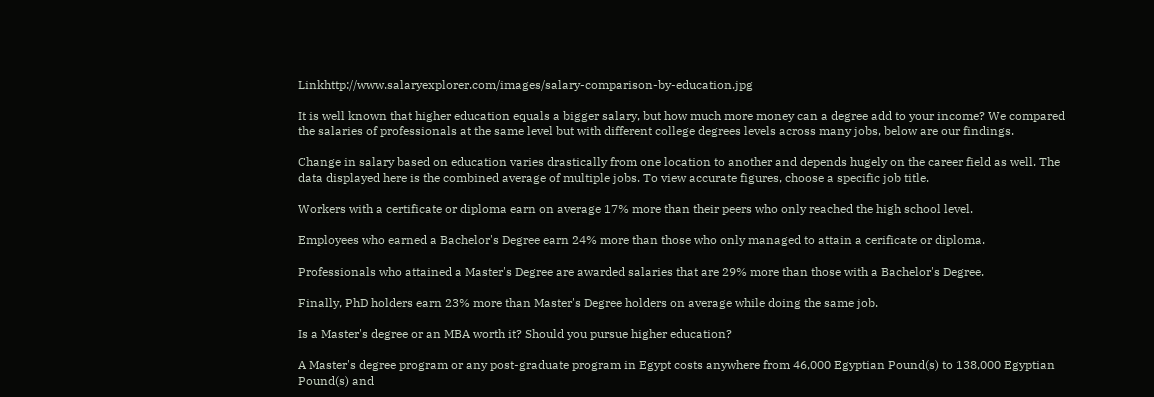Linkhttp://www.salaryexplorer.com/images/salary-comparison-by-education.jpg

It is well known that higher education equals a bigger salary, but how much more money can a degree add to your income? We compared the salaries of professionals at the same level but with different college degrees levels across many jobs, below are our findings.

Change in salary based on education varies drastically from one location to another and depends hugely on the career field as well. The data displayed here is the combined average of multiple jobs. To view accurate figures, choose a specific job title.

Workers with a certificate or diploma earn on average 17% more than their peers who only reached the high school level.

Employees who earned a Bachelor's Degree earn 24% more than those who only managed to attain a cerificate or diploma.

Professionals who attained a Master's Degree are awarded salaries that are 29% more than those with a Bachelor's Degree.

Finally, PhD holders earn 23% more than Master's Degree holders on average while doing the same job.

Is a Master's degree or an MBA worth it? Should you pursue higher education?

A Master's degree program or any post-graduate program in Egypt costs anywhere from 46,000 Egyptian Pound(s) to 138,000 Egyptian Pound(s) and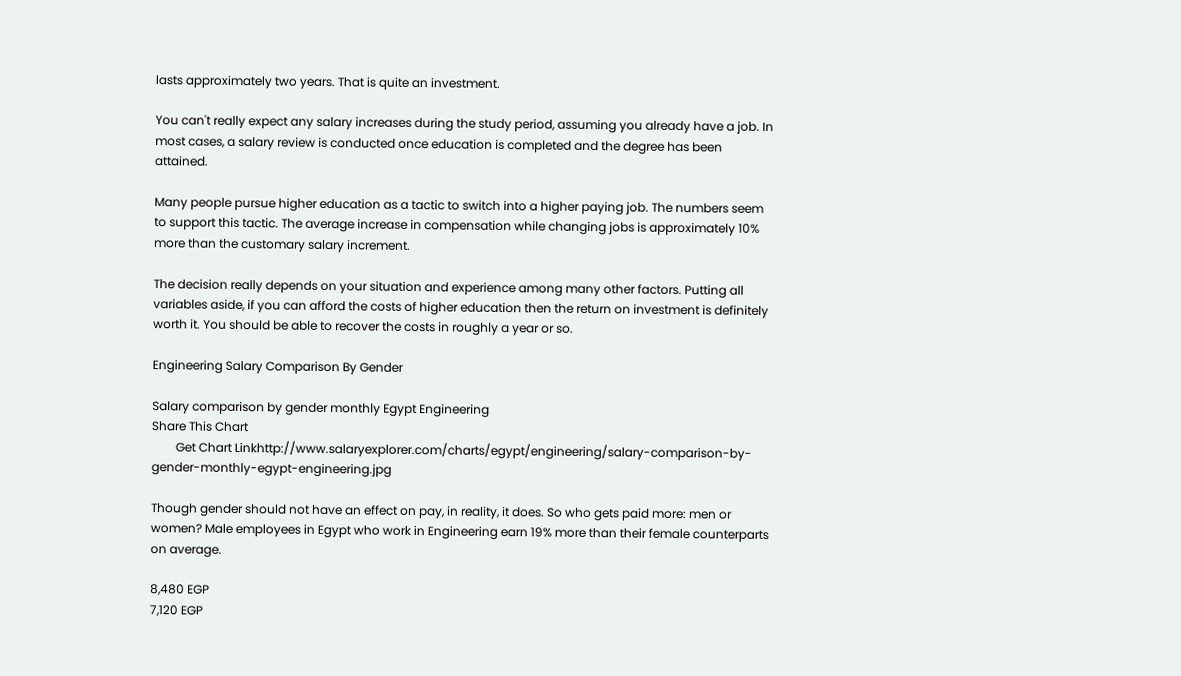lasts approximately two years. That is quite an investment.

You can't really expect any salary increases during the study period, assuming you already have a job. In most cases, a salary review is conducted once education is completed and the degree has been attained.

Many people pursue higher education as a tactic to switch into a higher paying job. The numbers seem to support this tactic. The average increase in compensation while changing jobs is approximately 10% more than the customary salary increment.

The decision really depends on your situation and experience among many other factors. Putting all variables aside, if you can afford the costs of higher education then the return on investment is definitely worth it. You should be able to recover the costs in roughly a year or so.

Engineering Salary Comparison By Gender

Salary comparison by gender monthly Egypt Engineering
Share This Chart
        Get Chart Linkhttp://www.salaryexplorer.com/charts/egypt/engineering/salary-comparison-by-gender-monthly-egypt-engineering.jpg

Though gender should not have an effect on pay, in reality, it does. So who gets paid more: men or women? Male employees in Egypt who work in Engineering earn 19% more than their female counterparts on average.

8,480 EGP
7,120 EGP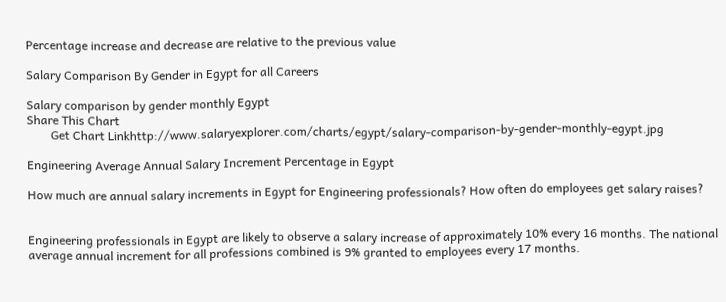Percentage increase and decrease are relative to the previous value

Salary Comparison By Gender in Egypt for all Careers

Salary comparison by gender monthly Egypt
Share This Chart
        Get Chart Linkhttp://www.salaryexplorer.com/charts/egypt/salary-comparison-by-gender-monthly-egypt.jpg

Engineering Average Annual Salary Increment Percentage in Egypt

How much are annual salary increments in Egypt for Engineering professionals? How often do employees get salary raises?


Engineering professionals in Egypt are likely to observe a salary increase of approximately 10% every 16 months. The national average annual increment for all professions combined is 9% granted to employees every 17 months.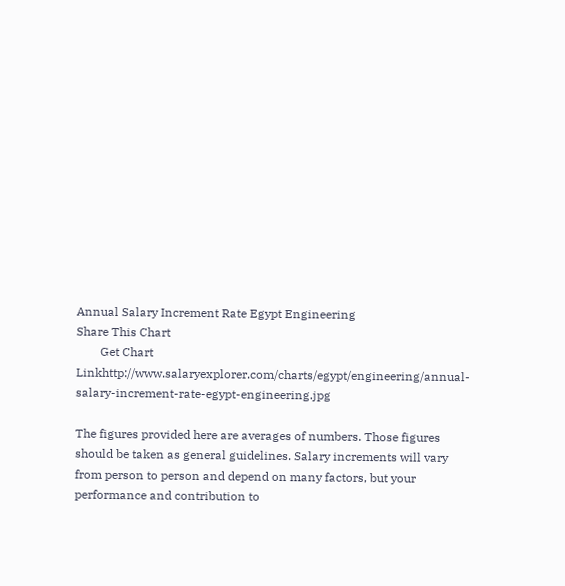Annual Salary Increment Rate Egypt Engineering
Share This Chart
        Get Chart Linkhttp://www.salaryexplorer.com/charts/egypt/engineering/annual-salary-increment-rate-egypt-engineering.jpg

The figures provided here are averages of numbers. Those figures should be taken as general guidelines. Salary increments will vary from person to person and depend on many factors, but your performance and contribution to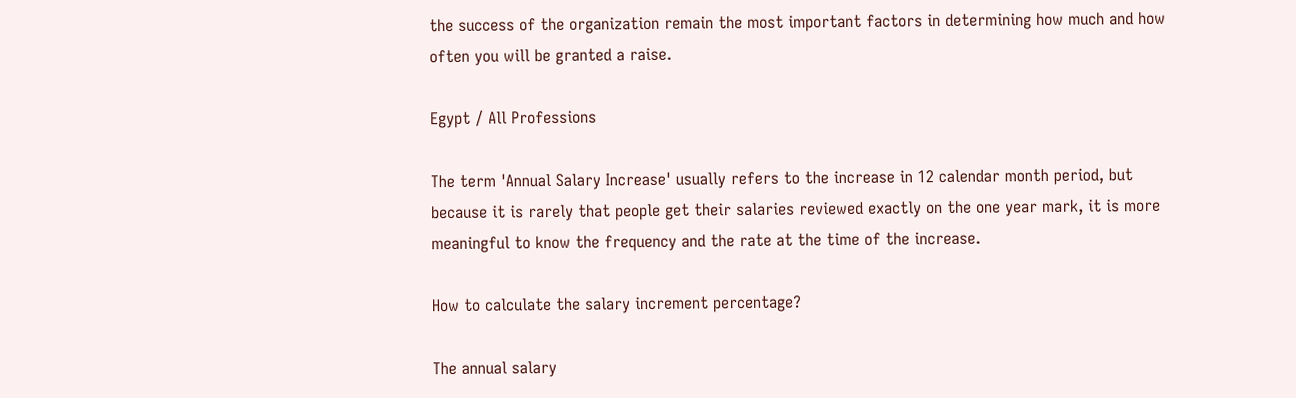the success of the organization remain the most important factors in determining how much and how often you will be granted a raise.

Egypt / All Professions

The term 'Annual Salary Increase' usually refers to the increase in 12 calendar month period, but because it is rarely that people get their salaries reviewed exactly on the one year mark, it is more meaningful to know the frequency and the rate at the time of the increase.

How to calculate the salary increment percentage?

The annual salary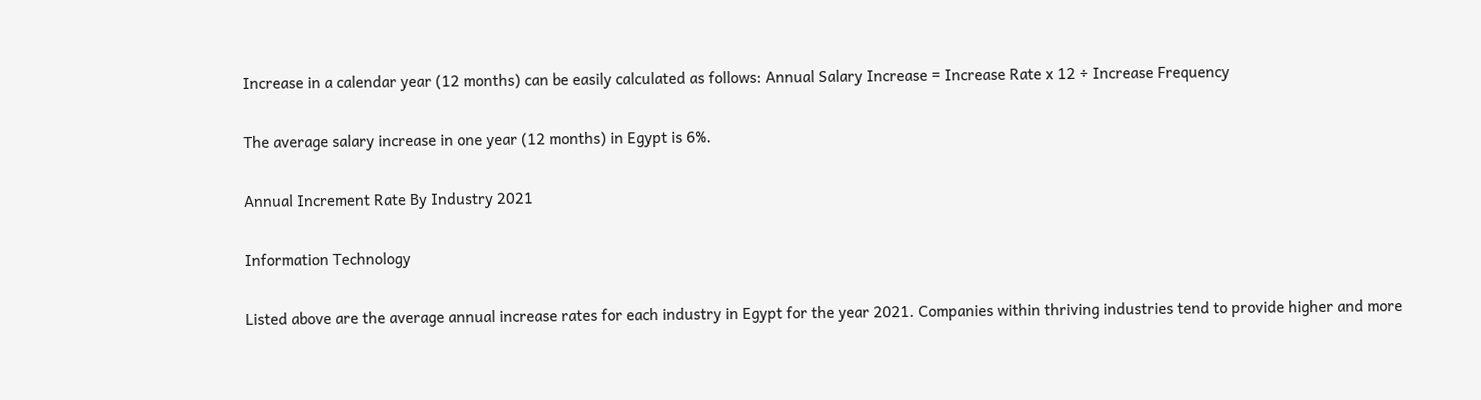Increase in a calendar year (12 months) can be easily calculated as follows: Annual Salary Increase = Increase Rate x 12 ÷ Increase Frequency

The average salary increase in one year (12 months) in Egypt is 6%.

Annual Increment Rate By Industry 2021

Information Technology

Listed above are the average annual increase rates for each industry in Egypt for the year 2021. Companies within thriving industries tend to provide higher and more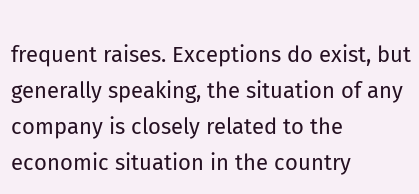frequent raises. Exceptions do exist, but generally speaking, the situation of any company is closely related to the economic situation in the country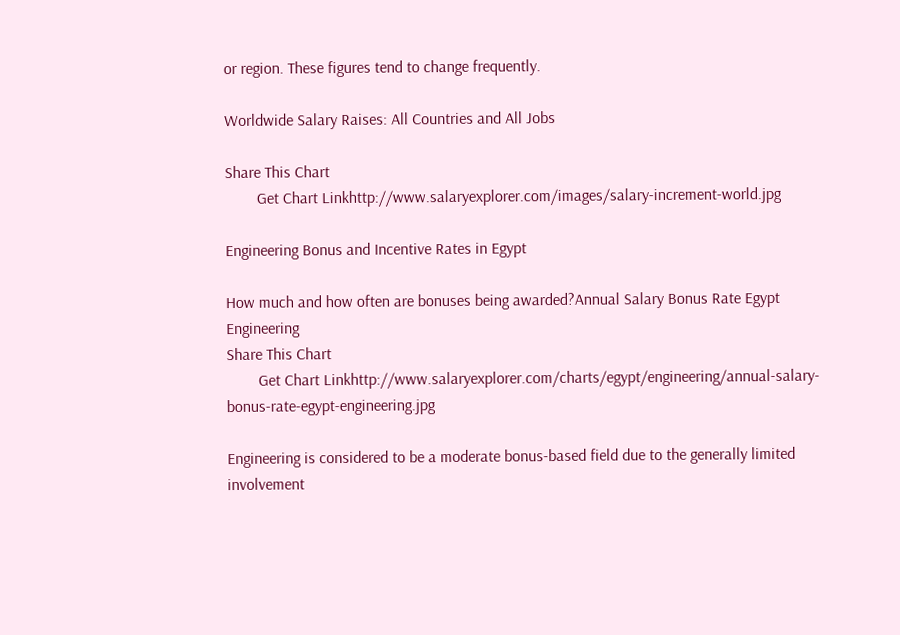or region. These figures tend to change frequently.

Worldwide Salary Raises: All Countries and All Jobs

Share This Chart
        Get Chart Linkhttp://www.salaryexplorer.com/images/salary-increment-world.jpg

Engineering Bonus and Incentive Rates in Egypt

How much and how often are bonuses being awarded?Annual Salary Bonus Rate Egypt Engineering
Share This Chart
        Get Chart Linkhttp://www.salaryexplorer.com/charts/egypt/engineering/annual-salary-bonus-rate-egypt-engineering.jpg

Engineering is considered to be a moderate bonus-based field due to the generally limited involvement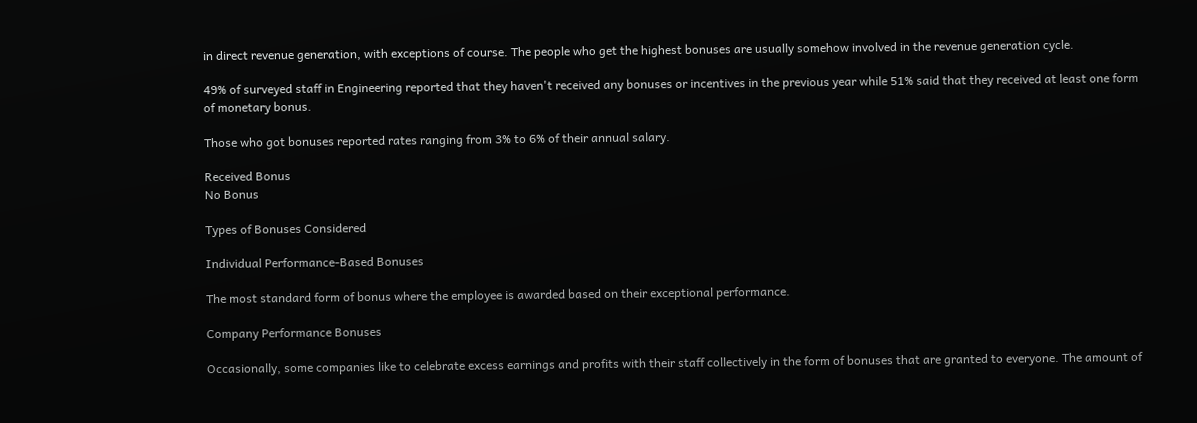in direct revenue generation, with exceptions of course. The people who get the highest bonuses are usually somehow involved in the revenue generation cycle.

49% of surveyed staff in Engineering reported that they haven't received any bonuses or incentives in the previous year while 51% said that they received at least one form of monetary bonus.

Those who got bonuses reported rates ranging from 3% to 6% of their annual salary.

Received Bonus
No Bonus

Types of Bonuses Considered

Individual Performance-Based Bonuses

The most standard form of bonus where the employee is awarded based on their exceptional performance.

Company Performance Bonuses

Occasionally, some companies like to celebrate excess earnings and profits with their staff collectively in the form of bonuses that are granted to everyone. The amount of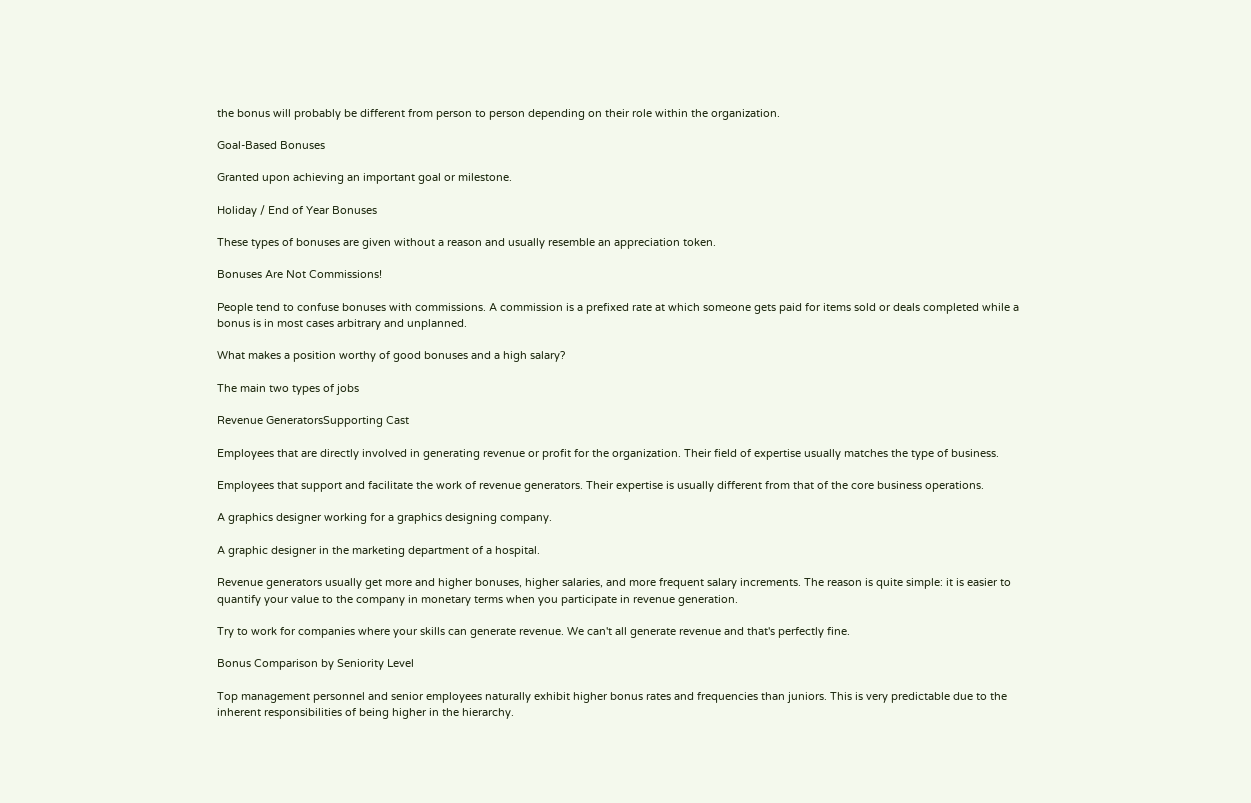the bonus will probably be different from person to person depending on their role within the organization.

Goal-Based Bonuses

Granted upon achieving an important goal or milestone.

Holiday / End of Year Bonuses

These types of bonuses are given without a reason and usually resemble an appreciation token.

Bonuses Are Not Commissions!

People tend to confuse bonuses with commissions. A commission is a prefixed rate at which someone gets paid for items sold or deals completed while a bonus is in most cases arbitrary and unplanned.

What makes a position worthy of good bonuses and a high salary?

The main two types of jobs

Revenue GeneratorsSupporting Cast

Employees that are directly involved in generating revenue or profit for the organization. Their field of expertise usually matches the type of business.

Employees that support and facilitate the work of revenue generators. Their expertise is usually different from that of the core business operations.

A graphics designer working for a graphics designing company.

A graphic designer in the marketing department of a hospital.

Revenue generators usually get more and higher bonuses, higher salaries, and more frequent salary increments. The reason is quite simple: it is easier to quantify your value to the company in monetary terms when you participate in revenue generation.

Try to work for companies where your skills can generate revenue. We can't all generate revenue and that's perfectly fine.

Bonus Comparison by Seniority Level

Top management personnel and senior employees naturally exhibit higher bonus rates and frequencies than juniors. This is very predictable due to the inherent responsibilities of being higher in the hierarchy.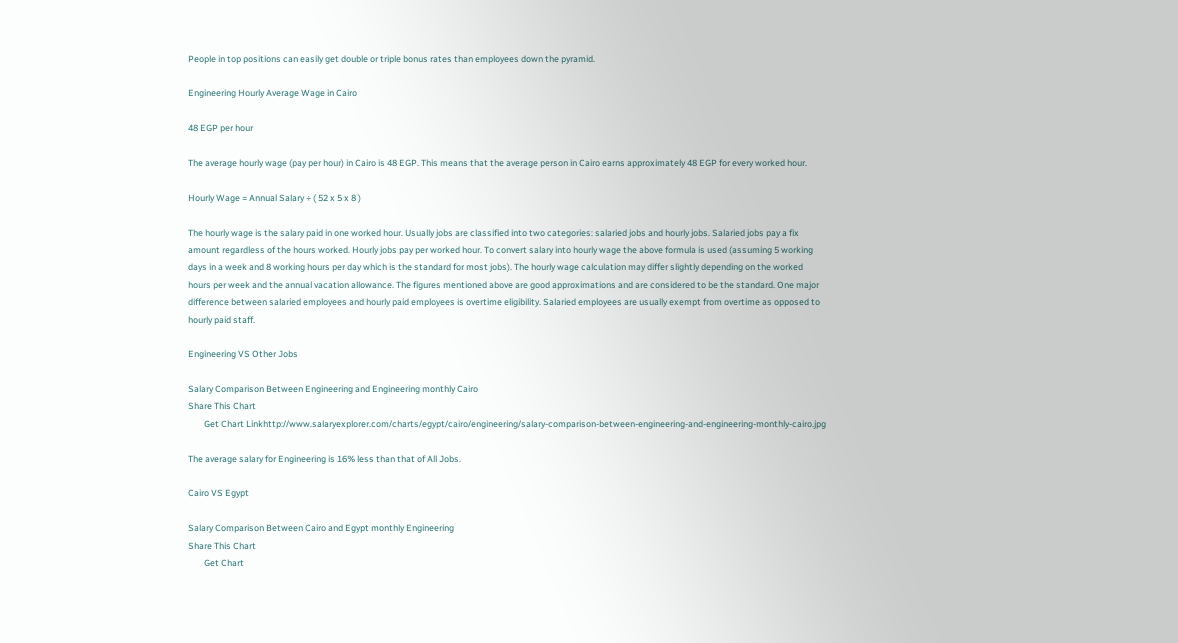People in top positions can easily get double or triple bonus rates than employees down the pyramid.

Engineering Hourly Average Wage in Cairo

48 EGP per hour

The average hourly wage (pay per hour) in Cairo is 48 EGP. This means that the average person in Cairo earns approximately 48 EGP for every worked hour.

Hourly Wage = Annual Salary ÷ ( 52 x 5 x 8 )

The hourly wage is the salary paid in one worked hour. Usually jobs are classified into two categories: salaried jobs and hourly jobs. Salaried jobs pay a fix amount regardless of the hours worked. Hourly jobs pay per worked hour. To convert salary into hourly wage the above formula is used (assuming 5 working days in a week and 8 working hours per day which is the standard for most jobs). The hourly wage calculation may differ slightly depending on the worked hours per week and the annual vacation allowance. The figures mentioned above are good approximations and are considered to be the standard. One major difference between salaried employees and hourly paid employees is overtime eligibility. Salaried employees are usually exempt from overtime as opposed to hourly paid staff.

Engineering VS Other Jobs

Salary Comparison Between Engineering and Engineering monthly Cairo
Share This Chart
        Get Chart Linkhttp://www.salaryexplorer.com/charts/egypt/cairo/engineering/salary-comparison-between-engineering-and-engineering-monthly-cairo.jpg

The average salary for Engineering is 16% less than that of All Jobs.

Cairo VS Egypt

Salary Comparison Between Cairo and Egypt monthly Engineering
Share This Chart
        Get Chart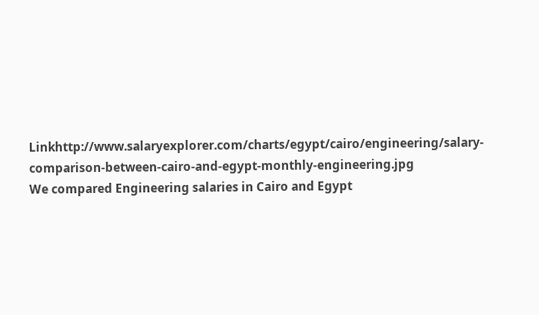Linkhttp://www.salaryexplorer.com/charts/egypt/cairo/engineering/salary-comparison-between-cairo-and-egypt-monthly-engineering.jpg
We compared Engineering salaries in Cairo and Egypt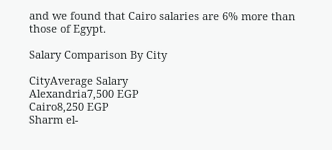and we found that Cairo salaries are 6% more than those of Egypt.

Salary Comparison By City

CityAverage Salary
Alexandria7,500 EGP
Cairo8,250 EGP
Sharm el-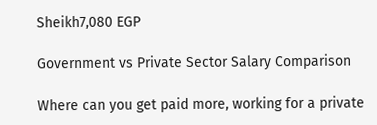Sheikh7,080 EGP

Government vs Private Sector Salary Comparison

Where can you get paid more, working for a private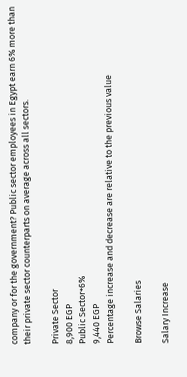company or for the government? Public sector employees in Egypt earn 6% more than their private sector counterparts on average across all sectors.

Private Sector
8,900 EGP
Public Sector+6%
9,440 EGP
Percentage increase and decrease are relative to the previous value

Browse Salaries

Salary Increase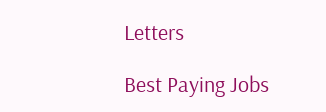Letters

Best Paying Jobs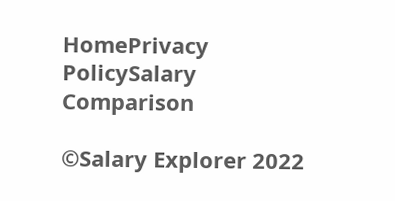HomePrivacy PolicySalary Comparison

©Salary Explorer 2022